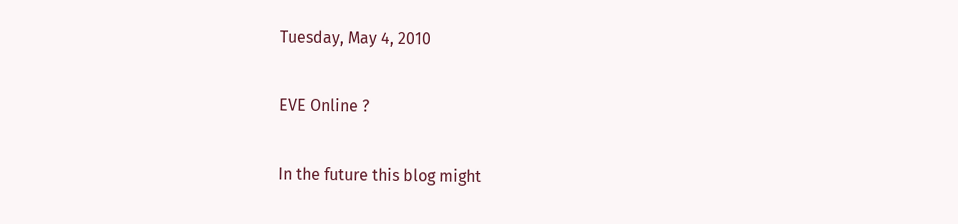Tuesday, May 4, 2010

EVE Online ?

In the future this blog might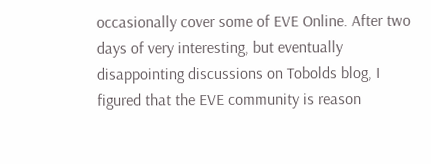occasionally cover some of EVE Online. After two days of very interesting, but eventually disappointing discussions on Tobolds blog, I figured that the EVE community is reason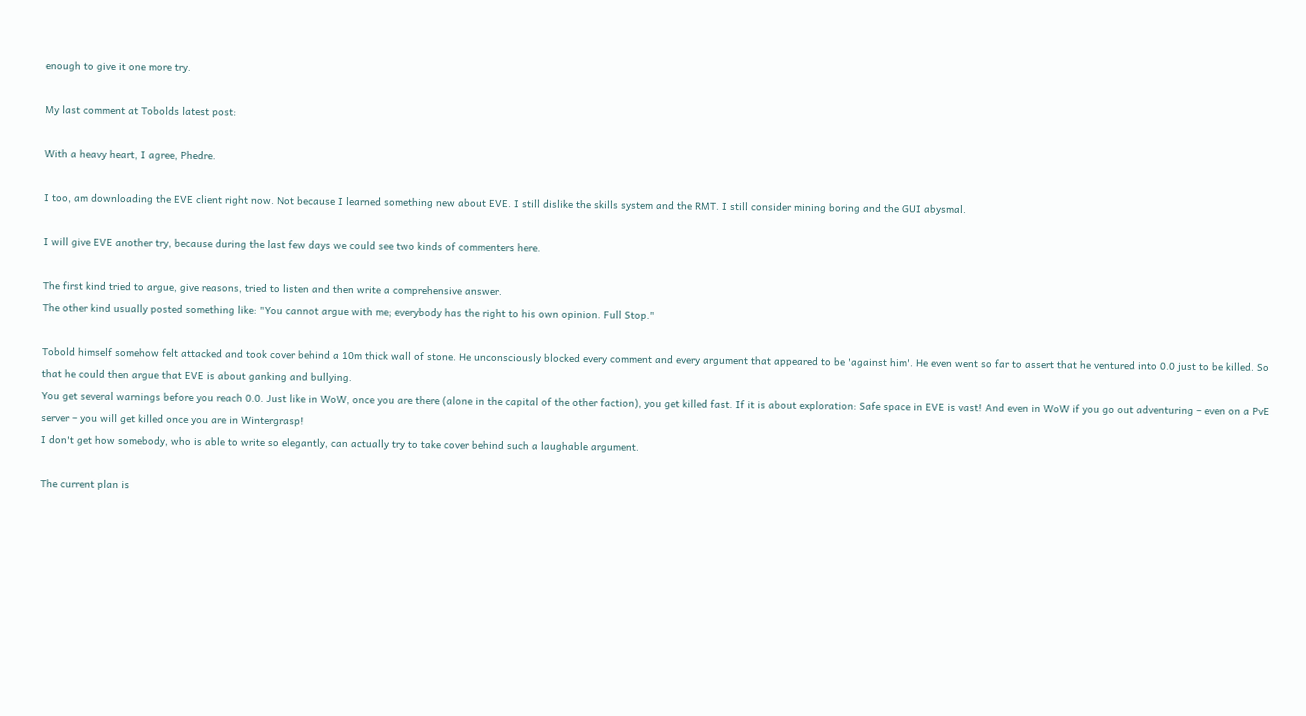enough to give it one more try.

My last comment at Tobolds latest post:

With a heavy heart, I agree, Phedre.

I too, am downloading the EVE client right now. Not because I learned something new about EVE. I still dislike the skills system and the RMT. I still consider mining boring and the GUI abysmal.

I will give EVE another try, because during the last few days we could see two kinds of commenters here.

The first kind tried to argue, give reasons, tried to listen and then write a comprehensive answer.
The other kind usually posted something like: "You cannot argue with me; everybody has the right to his own opinion. Full Stop."

Tobold himself somehow felt attacked and took cover behind a 10m thick wall of stone. He unconsciously blocked every comment and every argument that appeared to be 'against him'. He even went so far to assert that he ventured into 0.0 just to be killed. So that he could then argue that EVE is about ganking and bullying.
You get several warnings before you reach 0.0. Just like in WoW, once you are there (alone in the capital of the other faction), you get killed fast. If it is about exploration: Safe space in EVE is vast! And even in WoW if you go out adventuring – even on a PvE server – you will get killed once you are in Wintergrasp!
I don't get how somebody, who is able to write so elegantly, can actually try to take cover behind such a laughable argument.

The current plan is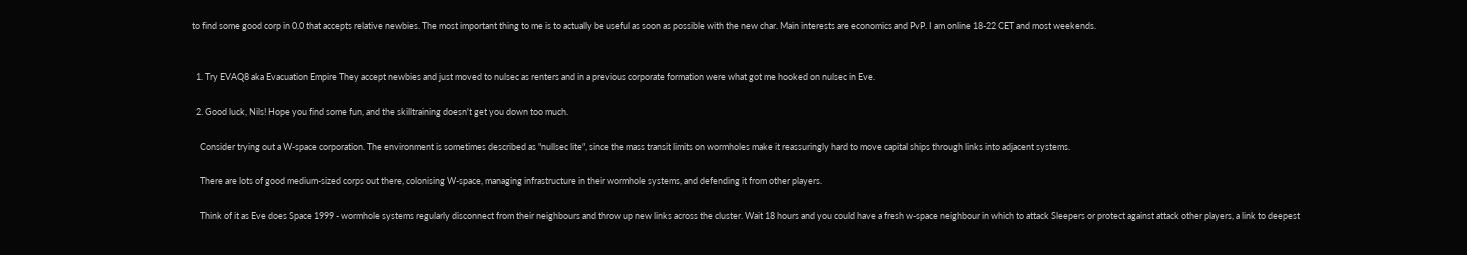to find some good corp in 0.0 that accepts relative newbies. The most important thing to me is to actually be useful as soon as possible with the new char. Main interests are economics and PvP. I am online 18-22 CET and most weekends.


  1. Try EVAQ8 aka Evacuation Empire They accept newbies and just moved to nulsec as renters and in a previous corporate formation were what got me hooked on nulsec in Eve.

  2. Good luck, Nils! Hope you find some fun, and the skilltraining doesn't get you down too much.

    Consider trying out a W-space corporation. The environment is sometimes described as "nullsec lite", since the mass transit limits on wormholes make it reassuringly hard to move capital ships through links into adjacent systems.

    There are lots of good medium-sized corps out there, colonising W-space, managing infrastructure in their wormhole systems, and defending it from other players.

    Think of it as Eve does Space 1999 - wormhole systems regularly disconnect from their neighbours and throw up new links across the cluster. Wait 18 hours and you could have a fresh w-space neighbour in which to attack Sleepers or protect against attack other players, a link to deepest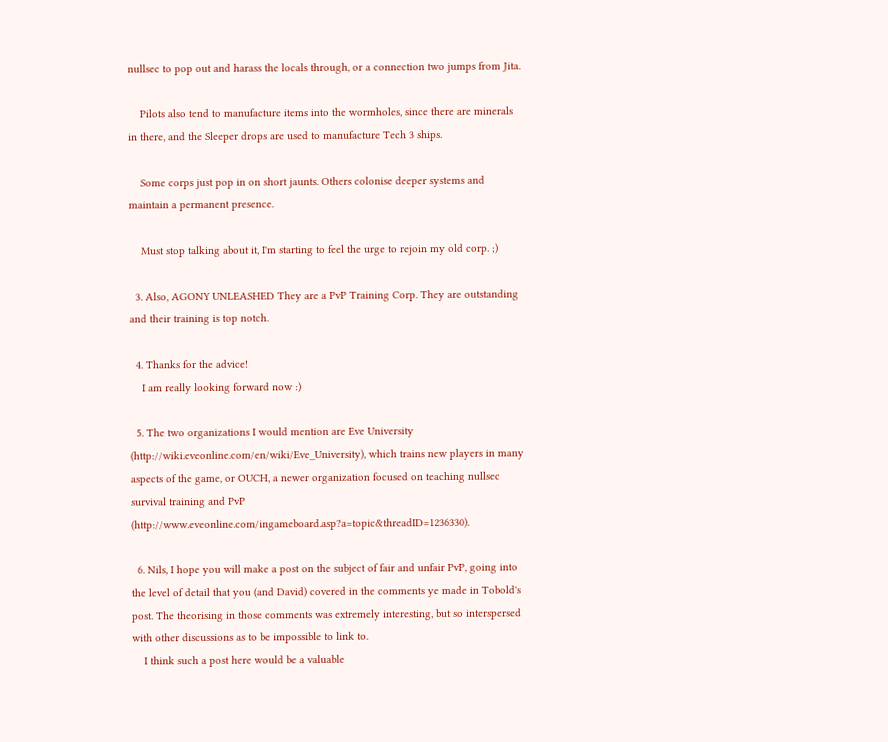nullsec to pop out and harass the locals through, or a connection two jumps from Jita.

    Pilots also tend to manufacture items into the wormholes, since there are minerals in there, and the Sleeper drops are used to manufacture Tech 3 ships.

    Some corps just pop in on short jaunts. Others colonise deeper systems and maintain a permanent presence.

    Must stop talking about it, I'm starting to feel the urge to rejoin my old corp. ;)

  3. Also, AGONY UNLEASHED They are a PvP Training Corp. They are outstanding and their training is top notch.

  4. Thanks for the advice!
    I am really looking forward now :)

  5. The two organizations I would mention are Eve University (http://wiki.eveonline.com/en/wiki/Eve_University), which trains new players in many aspects of the game, or OUCH, a newer organization focused on teaching nullsec survival training and PvP (http://www.eveonline.com/ingameboard.asp?a=topic&threadID=1236330).

  6. Nils, I hope you will make a post on the subject of fair and unfair PvP, going into the level of detail that you (and David) covered in the comments ye made in Tobold's post. The theorising in those comments was extremely interesting, but so interspersed with other discussions as to be impossible to link to.
    I think such a post here would be a valuable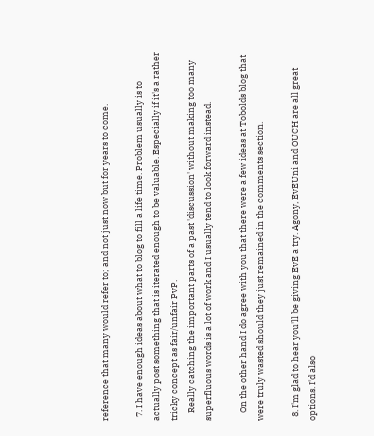reference that many would refer to; and not just now but for years to come.

  7. I have enough ideas about what to blog to fill a life time. Problem usually is to actually post something that is iterated enough to be valuable. Especially if it's a rather tricky concept as fair/unfair PvP.
    Really catching the important parts of a past 'discussion' without making too many superfluous words is a lot of work and I usually tend to look forward instead.

    On the other hand I do agree with you that there were a few ideas at Tobolds blog that were truly wasted should they just remained in the comments section.

  8. I'm glad to hear you'll be giving EvE a try. Agony, EvEUni and OUCH are all great options. I'd also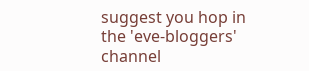suggest you hop in the 'eve-bloggers' channel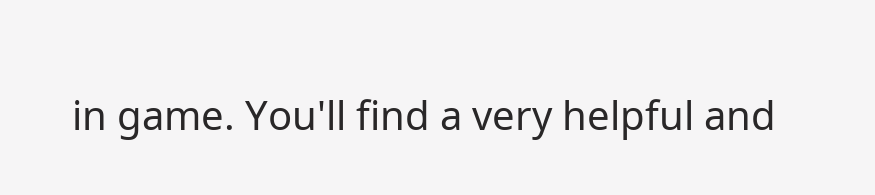in game. You'll find a very helpful and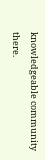knowledgeable community there.